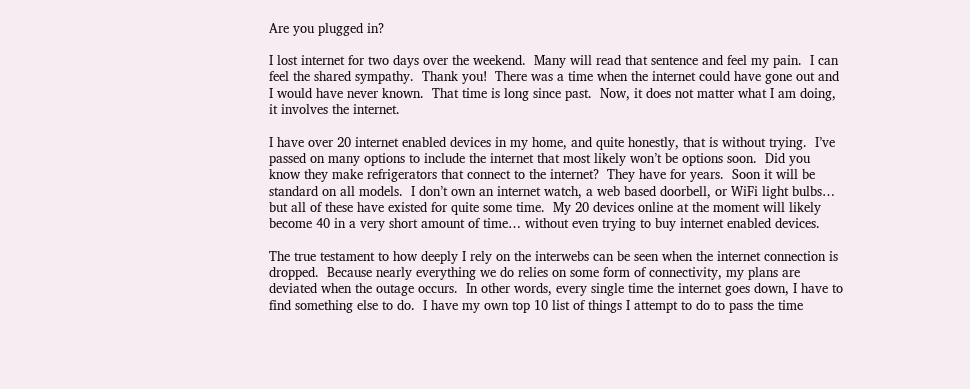Are you plugged in?

I lost internet for two days over the weekend.  Many will read that sentence and feel my pain.  I can feel the shared sympathy.  Thank you!  There was a time when the internet could have gone out and I would have never known.  That time is long since past.  Now, it does not matter what I am doing, it involves the internet.

I have over 20 internet enabled devices in my home, and quite honestly, that is without trying.  I’ve passed on many options to include the internet that most likely won’t be options soon.  Did you know they make refrigerators that connect to the internet?  They have for years.  Soon it will be standard on all models.  I don’t own an internet watch, a web based doorbell, or WiFi light bulbs… but all of these have existed for quite some time.  My 20 devices online at the moment will likely become 40 in a very short amount of time… without even trying to buy internet enabled devices.

The true testament to how deeply I rely on the interwebs can be seen when the internet connection is dropped.  Because nearly everything we do relies on some form of connectivity, my plans are deviated when the outage occurs.  In other words, every single time the internet goes down, I have to find something else to do.  I have my own top 10 list of things I attempt to do to pass the time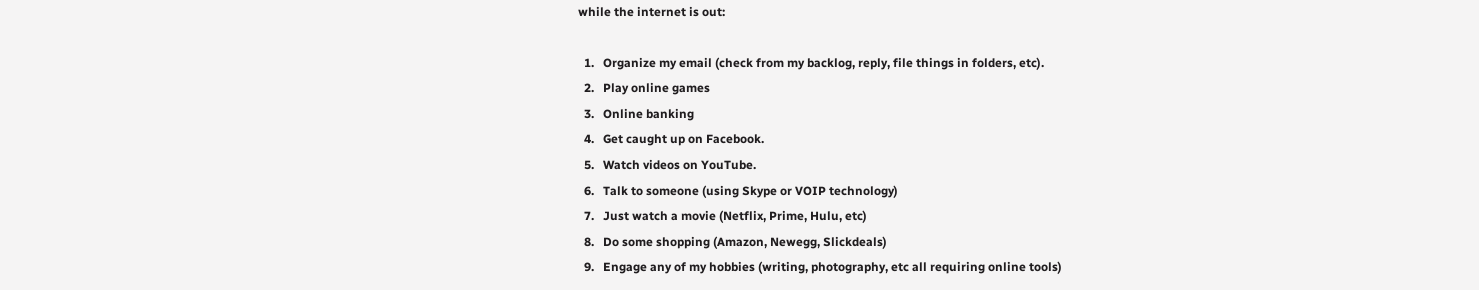while the internet is out:

  1.   Organize my email (check from my backlog, reply, file things in folders, etc).
  2.   Play online games
  3.   Online banking
  4.   Get caught up on Facebook.
  5.   Watch videos on YouTube.
  6.   Talk to someone (using Skype or VOIP technology)
  7.   Just watch a movie (Netflix, Prime, Hulu, etc)
  8.   Do some shopping (Amazon, Newegg, Slickdeals)
  9.   Engage any of my hobbies (writing, photography, etc all requiring online tools)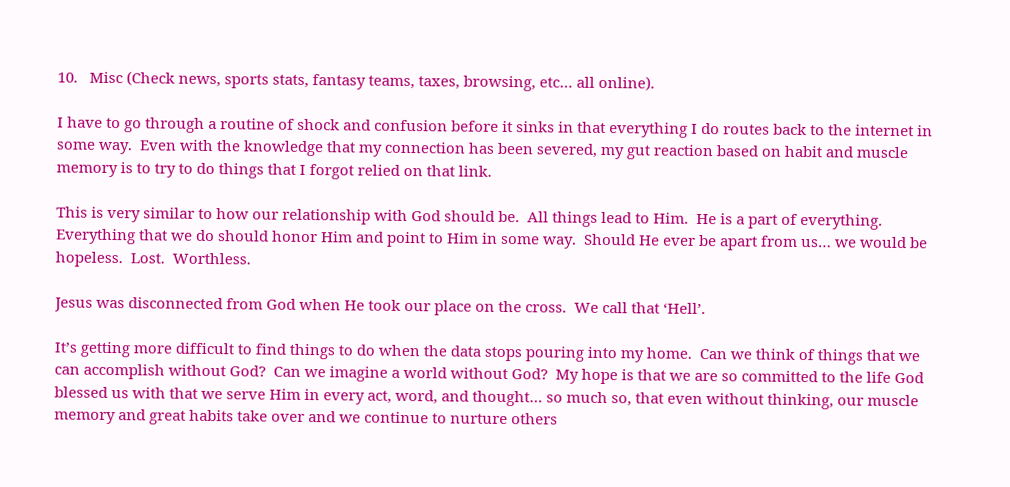10.   Misc (Check news, sports stats, fantasy teams, taxes, browsing, etc… all online).

I have to go through a routine of shock and confusion before it sinks in that everything I do routes back to the internet in some way.  Even with the knowledge that my connection has been severed, my gut reaction based on habit and muscle memory is to try to do things that I forgot relied on that link.

This is very similar to how our relationship with God should be.  All things lead to Him.  He is a part of everything.  Everything that we do should honor Him and point to Him in some way.  Should He ever be apart from us… we would be hopeless.  Lost.  Worthless.

Jesus was disconnected from God when He took our place on the cross.  We call that ‘Hell’.

It’s getting more difficult to find things to do when the data stops pouring into my home.  Can we think of things that we can accomplish without God?  Can we imagine a world without God?  My hope is that we are so committed to the life God blessed us with that we serve Him in every act, word, and thought… so much so, that even without thinking, our muscle memory and great habits take over and we continue to nurture others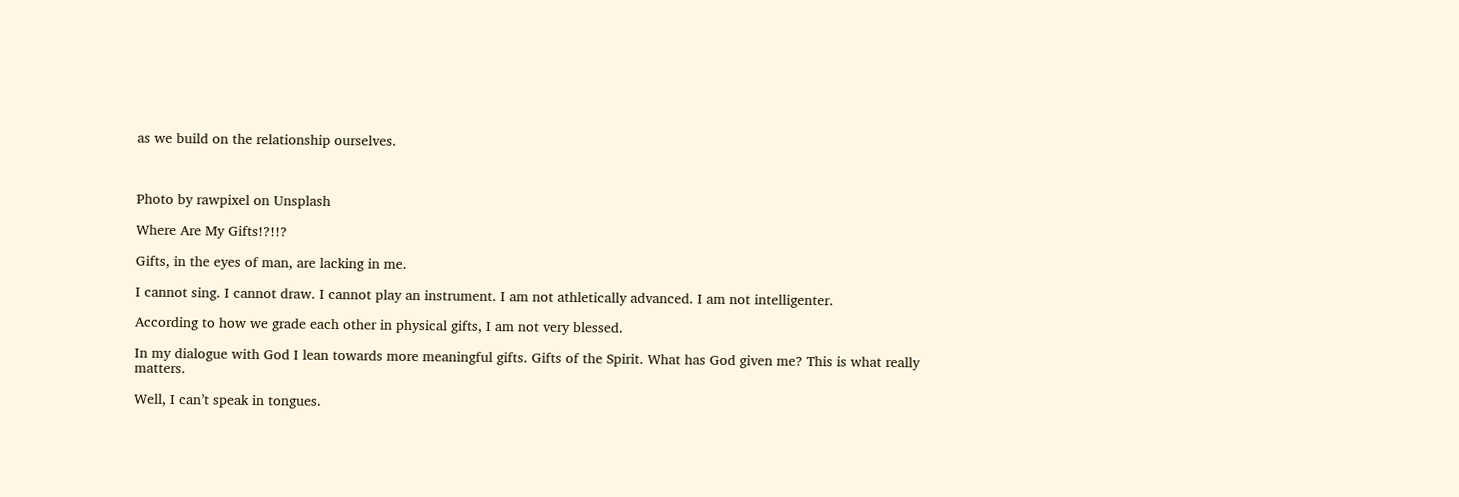as we build on the relationship ourselves.



Photo by rawpixel on Unsplash

Where Are My Gifts!?!!?

Gifts, in the eyes of man, are lacking in me.

I cannot sing. I cannot draw. I cannot play an instrument. I am not athletically advanced. I am not intelligenter.

According to how we grade each other in physical gifts, I am not very blessed.

In my dialogue with God I lean towards more meaningful gifts. Gifts of the Spirit. What has God given me? This is what really matters.

Well, I can’t speak in tongues.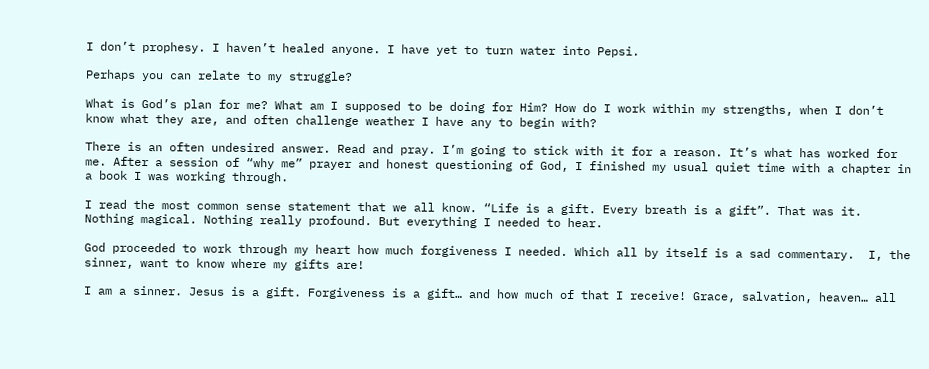I don’t prophesy. I haven’t healed anyone. I have yet to turn water into Pepsi.

Perhaps you can relate to my struggle?

What is God’s plan for me? What am I supposed to be doing for Him? How do I work within my strengths, when I don’t know what they are, and often challenge weather I have any to begin with?

There is an often undesired answer. Read and pray. I’m going to stick with it for a reason. It’s what has worked for me. After a session of “why me” prayer and honest questioning of God, I finished my usual quiet time with a chapter in a book I was working through.

I read the most common sense statement that we all know. “Life is a gift. Every breath is a gift”. That was it. Nothing magical. Nothing really profound. But everything I needed to hear.

God proceeded to work through my heart how much forgiveness I needed. Which all by itself is a sad commentary.  I, the sinner, want to know where my gifts are!

I am a sinner. Jesus is a gift. Forgiveness is a gift… and how much of that I receive! Grace, salvation, heaven… all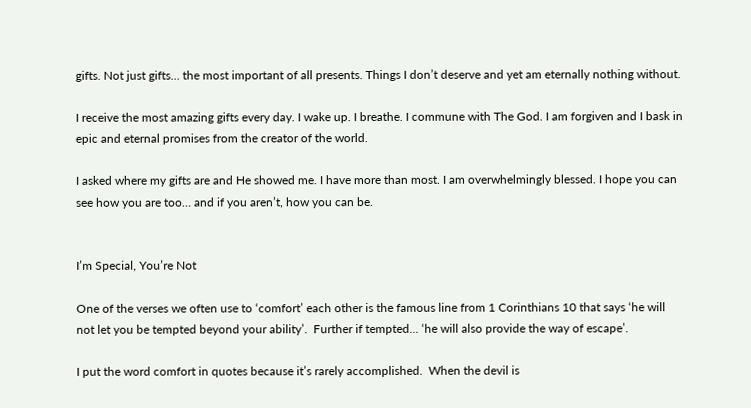gifts. Not just gifts… the most important of all presents. Things I don’t deserve and yet am eternally nothing without.

I receive the most amazing gifts every day. I wake up. I breathe. I commune with The God. I am forgiven and I bask in epic and eternal promises from the creator of the world.

I asked where my gifts are and He showed me. I have more than most. I am overwhelmingly blessed. I hope you can see how you are too… and if you aren’t, how you can be.


I’m Special, You’re Not

One of the verses we often use to ‘comfort’ each other is the famous line from 1 Corinthians 10 that says ‘he will not let you be tempted beyond your ability’.  Further if tempted… ‘he will also provide the way of escape’.

I put the word comfort in quotes because it’s rarely accomplished.  When the devil is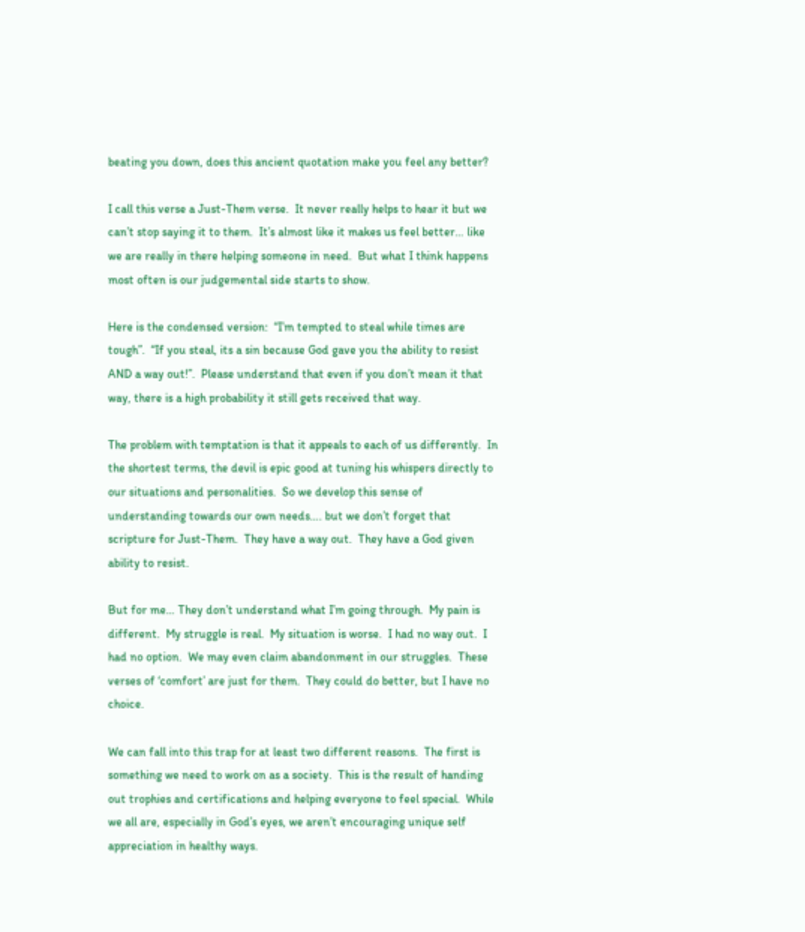beating you down, does this ancient quotation make you feel any better?

I call this verse a Just-Them verse.  It never really helps to hear it but we can’t stop saying it to them.  It’s almost like it makes us feel better… like we are really in there helping someone in need.  But what I think happens most often is our judgemental side starts to show.

Here is the condensed version:  “I’m tempted to steal while times are tough”.  “If you steal, its a sin because God gave you the ability to resist AND a way out!”.  Please understand that even if you don’t mean it that way, there is a high probability it still gets received that way.

The problem with temptation is that it appeals to each of us differently.  In the shortest terms, the devil is epic good at tuning his whispers directly to our situations and personalities.  So we develop this sense of understanding towards our own needs…. but we don’t forget that scripture for Just-Them.  They have a way out.  They have a God given ability to resist.

But for me… They don’t understand what I’m going through.  My pain is different.  My struggle is real.  My situation is worse.  I had no way out.  I had no option.  We may even claim abandonment in our struggles.  These verses of ‘comfort’ are just for them.  They could do better, but I have no choice.

We can fall into this trap for at least two different reasons.  The first is something we need to work on as a society.  This is the result of handing out trophies and certifications and helping everyone to feel special.  While we all are, especially in God’s eyes, we aren’t encouraging unique self appreciation in healthy ways.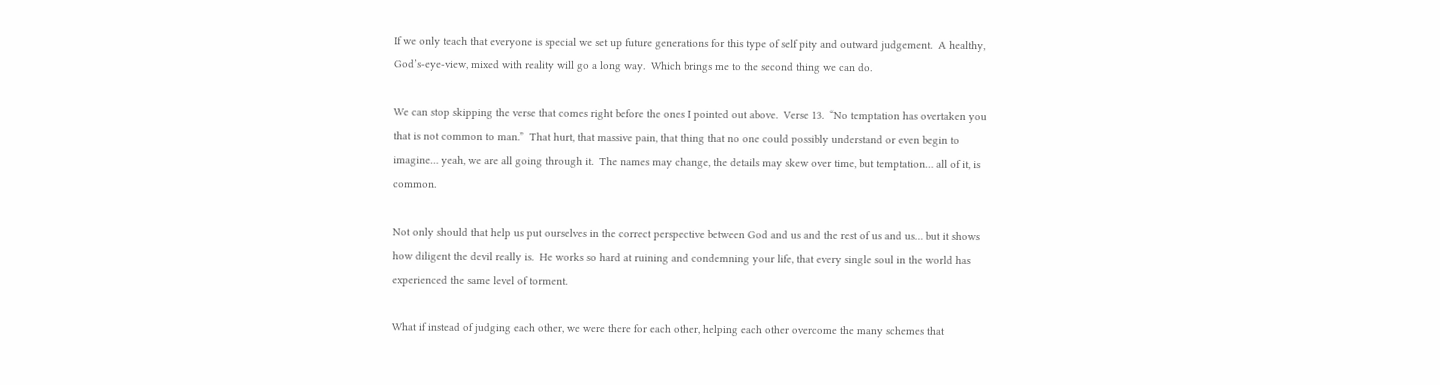If we only teach that everyone is special we set up future generations for this type of self pity and outward judgement.  A healthy, God’s-eye-view, mixed with reality will go a long way.  Which brings me to the second thing we can do.

We can stop skipping the verse that comes right before the ones I pointed out above.  Verse 13.  “No temptation has overtaken you that is not common to man.”  That hurt, that massive pain, that thing that no one could possibly understand or even begin to imagine… yeah, we are all going through it.  The names may change, the details may skew over time, but temptation… all of it, is common.

Not only should that help us put ourselves in the correct perspective between God and us and the rest of us and us… but it shows how diligent the devil really is.  He works so hard at ruining and condemning your life, that every single soul in the world has experienced the same level of torment.

What if instead of judging each other, we were there for each other, helping each other overcome the many schemes that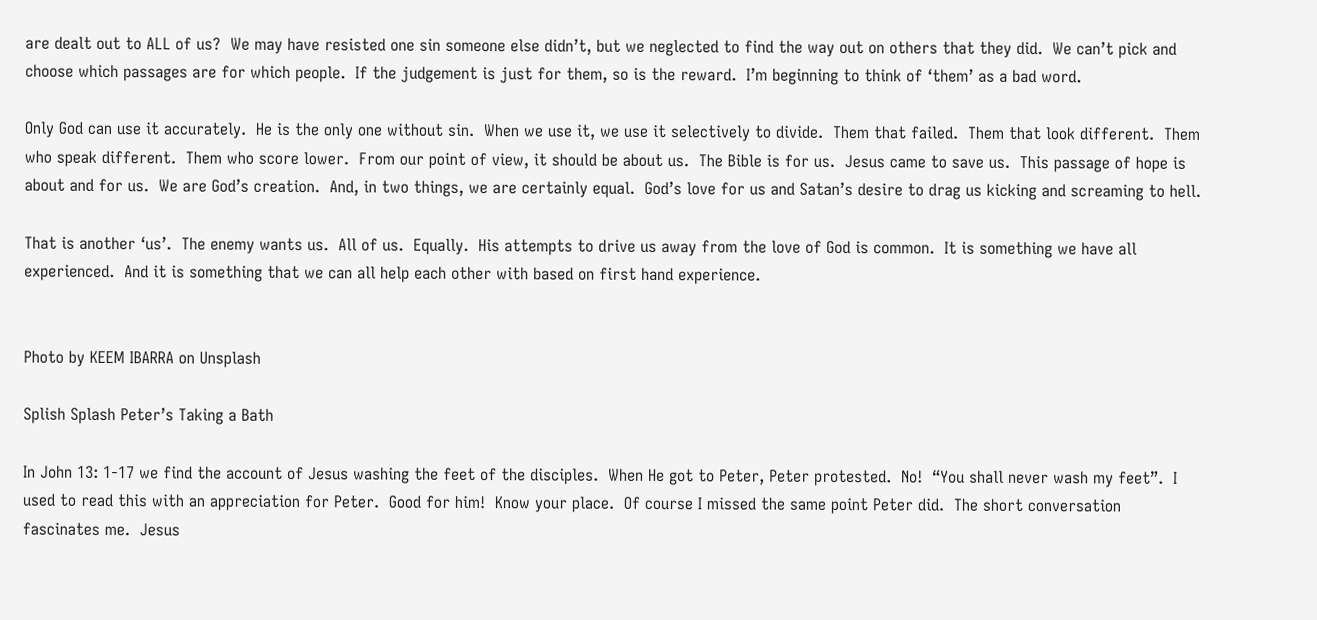are dealt out to ALL of us?  We may have resisted one sin someone else didn’t, but we neglected to find the way out on others that they did.  We can’t pick and choose which passages are for which people.  If the judgement is just for them, so is the reward.  I’m beginning to think of ‘them’ as a bad word.

Only God can use it accurately.  He is the only one without sin.  When we use it, we use it selectively to divide.  Them that failed.  Them that look different.  Them who speak different.  Them who score lower.  From our point of view, it should be about us.  The Bible is for us.  Jesus came to save us.  This passage of hope is about and for us.  We are God’s creation.  And, in two things, we are certainly equal.  God’s love for us and Satan’s desire to drag us kicking and screaming to hell.

That is another ‘us’.  The enemy wants us.  All of us.  Equally.  His attempts to drive us away from the love of God is common.  It is something we have all experienced.  And it is something that we can all help each other with based on first hand experience.


Photo by KEEM IBARRA on Unsplash

Splish Splash Peter’s Taking a Bath

In John 13: 1-17 we find the account of Jesus washing the feet of the disciples.  When He got to Peter, Peter protested.  No!  “You shall never wash my feet”.  I used to read this with an appreciation for Peter.  Good for him!  Know your place.  Of course I missed the same point Peter did.  The short conversation fascinates me.  Jesus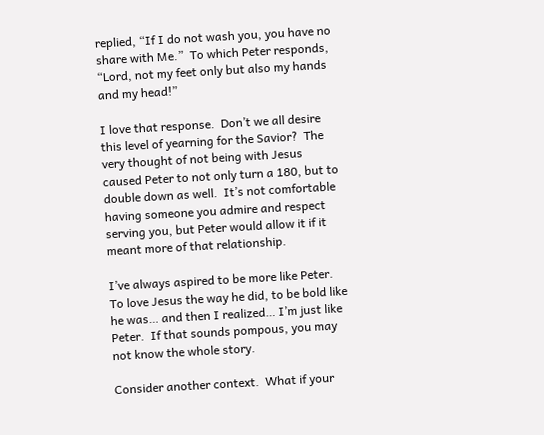replied, “If I do not wash you, you have no share with Me.”  To which Peter responds, “Lord, not my feet only but also my hands and my head!”

I love that response.  Don’t we all desire this level of yearning for the Savior?  The very thought of not being with Jesus caused Peter to not only turn a 180, but to double down as well.  It’s not comfortable having someone you admire and respect serving you, but Peter would allow it if it meant more of that relationship.

I’ve always aspired to be more like Peter.  To love Jesus the way he did, to be bold like he was… and then I realized… I’m just like Peter.  If that sounds pompous, you may not know the whole story.

Consider another context.  What if your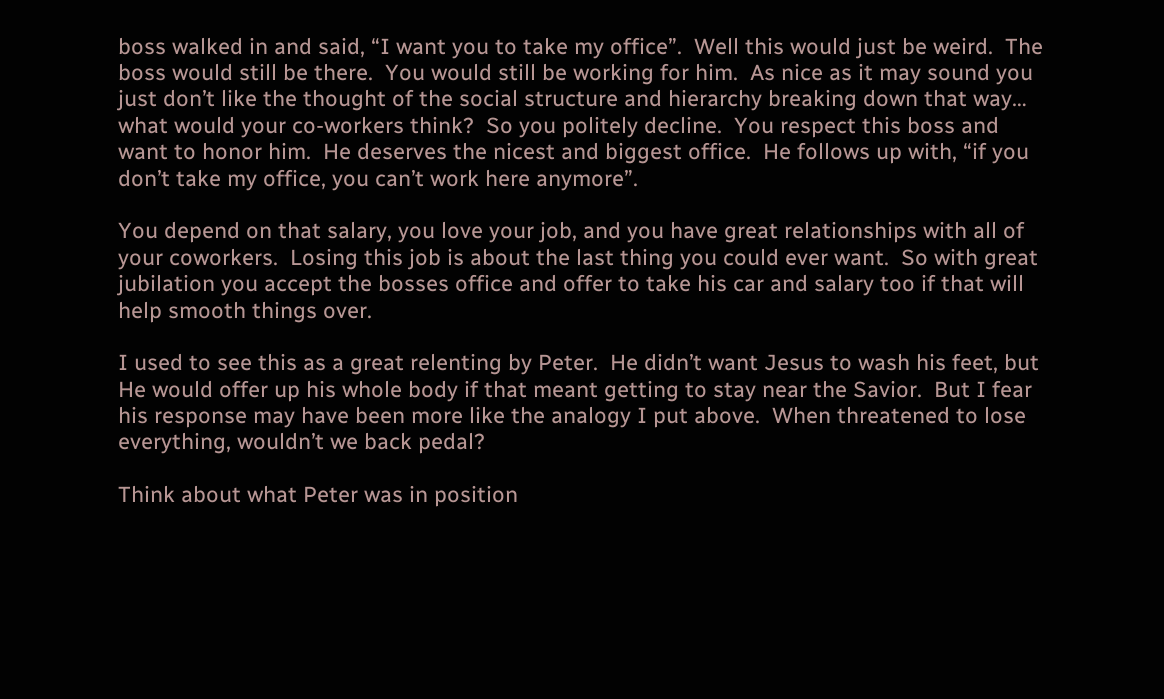boss walked in and said, “I want you to take my office”.  Well this would just be weird.  The boss would still be there.  You would still be working for him.  As nice as it may sound you just don’t like the thought of the social structure and hierarchy breaking down that way… what would your co-workers think?  So you politely decline.  You respect this boss and want to honor him.  He deserves the nicest and biggest office.  He follows up with, “if you don’t take my office, you can’t work here anymore”.

You depend on that salary, you love your job, and you have great relationships with all of your coworkers.  Losing this job is about the last thing you could ever want.  So with great jubilation you accept the bosses office and offer to take his car and salary too if that will help smooth things over.

I used to see this as a great relenting by Peter.  He didn’t want Jesus to wash his feet, but He would offer up his whole body if that meant getting to stay near the Savior.  But I fear his response may have been more like the analogy I put above.  When threatened to lose everything, wouldn’t we back pedal?

Think about what Peter was in position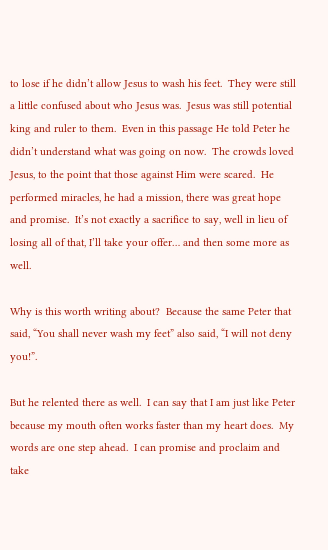to lose if he didn’t allow Jesus to wash his feet.  They were still a little confused about who Jesus was.  Jesus was still potential king and ruler to them.  Even in this passage He told Peter he didn’t understand what was going on now.  The crowds loved Jesus, to the point that those against Him were scared.  He performed miracles, he had a mission, there was great hope and promise.  It’s not exactly a sacrifice to say, well in lieu of losing all of that, I’ll take your offer… and then some more as well.

Why is this worth writing about?  Because the same Peter that said, “You shall never wash my feet” also said, “I will not deny you!”.

But he relented there as well.  I can say that I am just like Peter because my mouth often works faster than my heart does.  My words are one step ahead.  I can promise and proclaim and take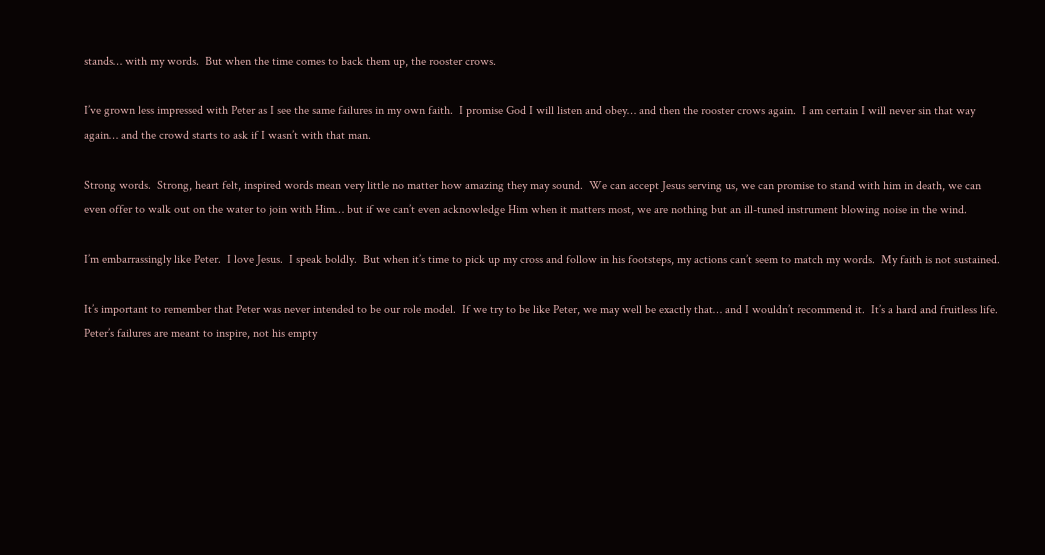stands… with my words.  But when the time comes to back them up, the rooster crows.

I’ve grown less impressed with Peter as I see the same failures in my own faith.  I promise God I will listen and obey… and then the rooster crows again.  I am certain I will never sin that way again… and the crowd starts to ask if I wasn’t with that man.

Strong words.  Strong, heart felt, inspired words mean very little no matter how amazing they may sound.  We can accept Jesus serving us, we can promise to stand with him in death, we can even offer to walk out on the water to join with Him… but if we can’t even acknowledge Him when it matters most, we are nothing but an ill-tuned instrument blowing noise in the wind.

I’m embarrassingly like Peter.  I love Jesus.  I speak boldly.  But when it’s time to pick up my cross and follow in his footsteps, my actions can’t seem to match my words.  My faith is not sustained.

It’s important to remember that Peter was never intended to be our role model.  If we try to be like Peter, we may well be exactly that… and I wouldn’t recommend it.  It’s a hard and fruitless life.  Peter’s failures are meant to inspire, not his empty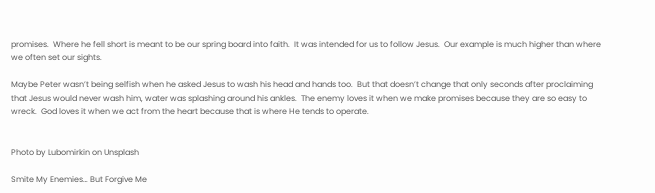promises.  Where he fell short is meant to be our spring board into faith.  It was intended for us to follow Jesus.  Our example is much higher than where we often set our sights.

Maybe Peter wasn’t being selfish when he asked Jesus to wash his head and hands too.  But that doesn’t change that only seconds after proclaiming that Jesus would never wash him, water was splashing around his ankles.  The enemy loves it when we make promises because they are so easy to wreck.  God loves it when we act from the heart because that is where He tends to operate.


Photo by Lubomirkin on Unsplash

Smite My Enemies… But Forgive Me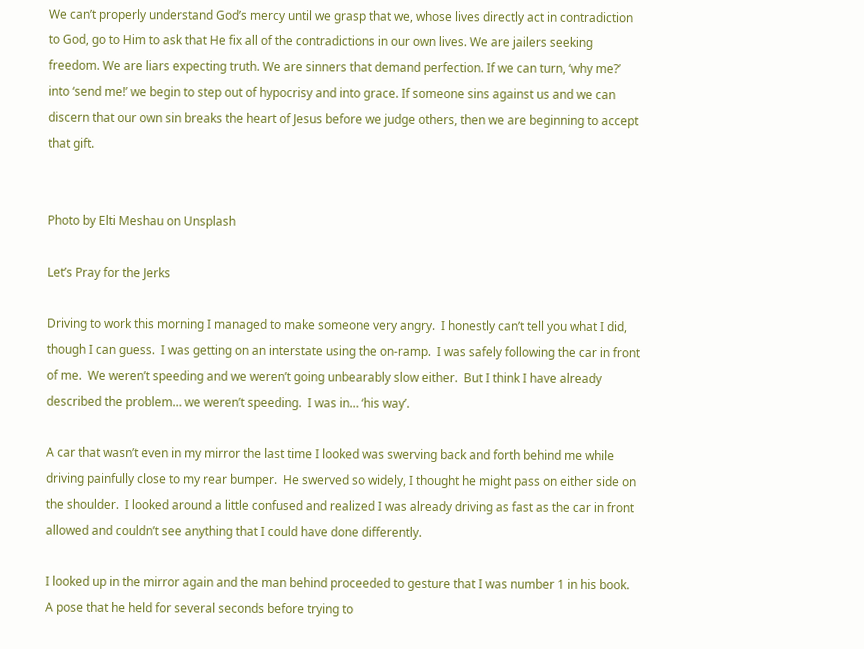We can’t properly understand God’s mercy until we grasp that we, whose lives directly act in contradiction to God, go to Him to ask that He fix all of the contradictions in our own lives. We are jailers seeking freedom. We are liars expecting truth. We are sinners that demand perfection. If we can turn, ‘why me?’ into ‘send me!’ we begin to step out of hypocrisy and into grace. If someone sins against us and we can discern that our own sin breaks the heart of Jesus before we judge others, then we are beginning to accept that gift.


Photo by Elti Meshau on Unsplash

Let’s Pray for the Jerks

Driving to work this morning I managed to make someone very angry.  I honestly can’t tell you what I did, though I can guess.  I was getting on an interstate using the on-ramp.  I was safely following the car in front of me.  We weren’t speeding and we weren’t going unbearably slow either.  But I think I have already described the problem… we weren’t speeding.  I was in… ‘his way’.

A car that wasn’t even in my mirror the last time I looked was swerving back and forth behind me while driving painfully close to my rear bumper.  He swerved so widely, I thought he might pass on either side on the shoulder.  I looked around a little confused and realized I was already driving as fast as the car in front allowed and couldn’t see anything that I could have done differently.

I looked up in the mirror again and the man behind proceeded to gesture that I was number 1 in his book.  A pose that he held for several seconds before trying to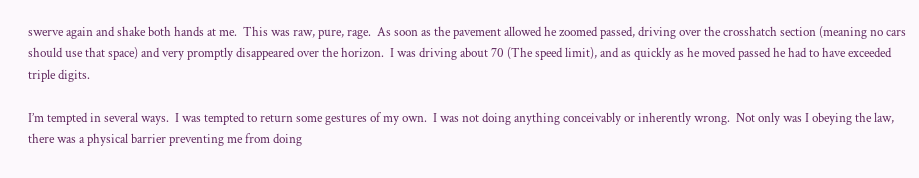swerve again and shake both hands at me.  This was raw, pure, rage.  As soon as the pavement allowed he zoomed passed, driving over the crosshatch section (meaning no cars should use that space) and very promptly disappeared over the horizon.  I was driving about 70 (The speed limit), and as quickly as he moved passed he had to have exceeded triple digits.

I’m tempted in several ways.  I was tempted to return some gestures of my own.  I was not doing anything conceivably or inherently wrong.  Not only was I obeying the law, there was a physical barrier preventing me from doing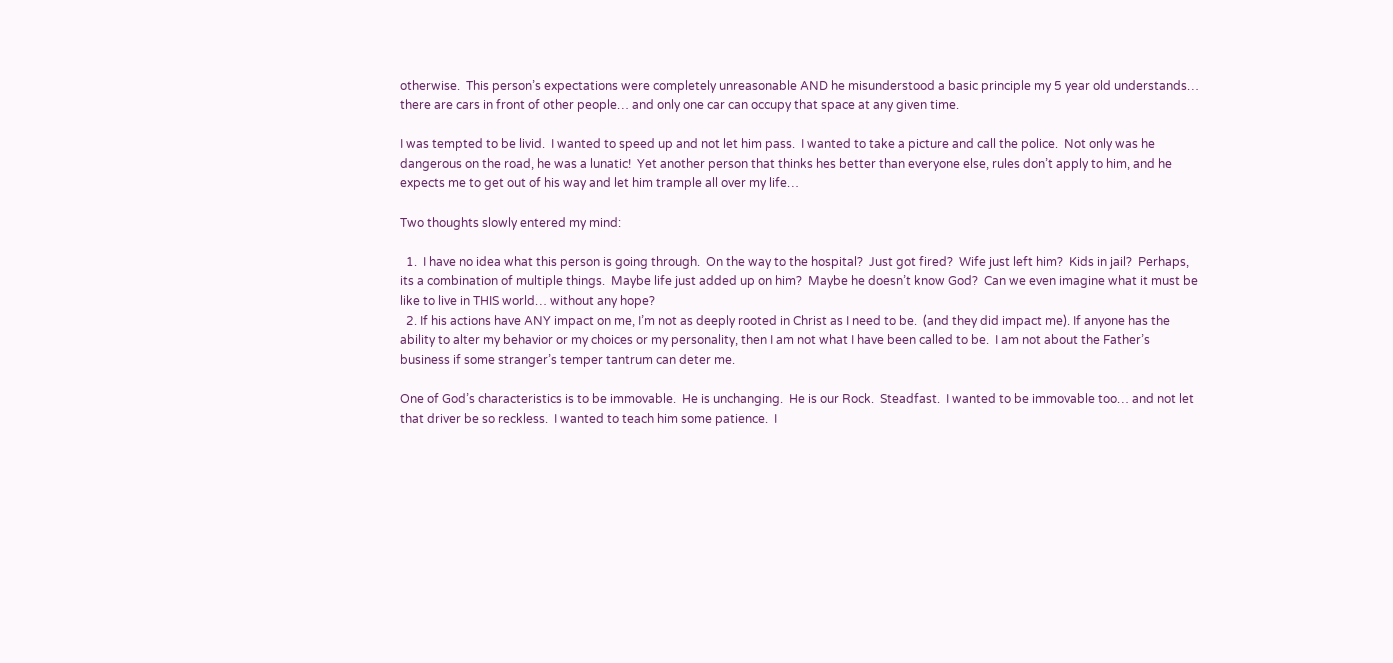otherwise.  This person’s expectations were completely unreasonable AND he misunderstood a basic principle my 5 year old understands… there are cars in front of other people… and only one car can occupy that space at any given time.

I was tempted to be livid.  I wanted to speed up and not let him pass.  I wanted to take a picture and call the police.  Not only was he dangerous on the road, he was a lunatic!  Yet another person that thinks hes better than everyone else, rules don’t apply to him, and he expects me to get out of his way and let him trample all over my life…

Two thoughts slowly entered my mind:

  1.  I have no idea what this person is going through.  On the way to the hospital?  Just got fired?  Wife just left him?  Kids in jail?  Perhaps, its a combination of multiple things.  Maybe life just added up on him?  Maybe he doesn’t know God?  Can we even imagine what it must be like to live in THIS world… without any hope?
  2. If his actions have ANY impact on me, I’m not as deeply rooted in Christ as I need to be.  (and they did impact me). If anyone has the ability to alter my behavior or my choices or my personality, then I am not what I have been called to be.  I am not about the Father’s business if some stranger’s temper tantrum can deter me.

One of God’s characteristics is to be immovable.  He is unchanging.  He is our Rock.  Steadfast.  I wanted to be immovable too… and not let that driver be so reckless.  I wanted to teach him some patience.  I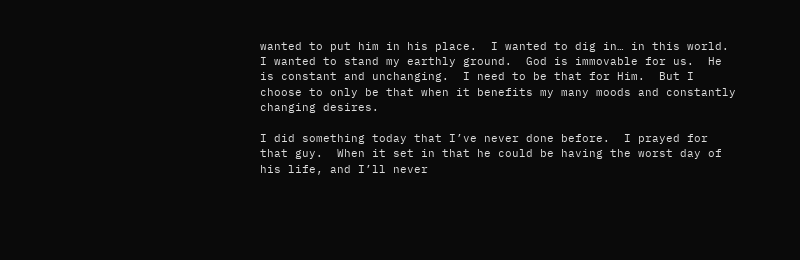wanted to put him in his place.  I wanted to dig in… in this world.  I wanted to stand my earthly ground.  God is immovable for us.  He is constant and unchanging.  I need to be that for Him.  But I choose to only be that when it benefits my many moods and constantly changing desires.

I did something today that I’ve never done before.  I prayed for that guy.  When it set in that he could be having the worst day of his life, and I’ll never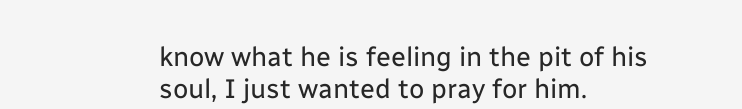know what he is feeling in the pit of his soul, I just wanted to pray for him.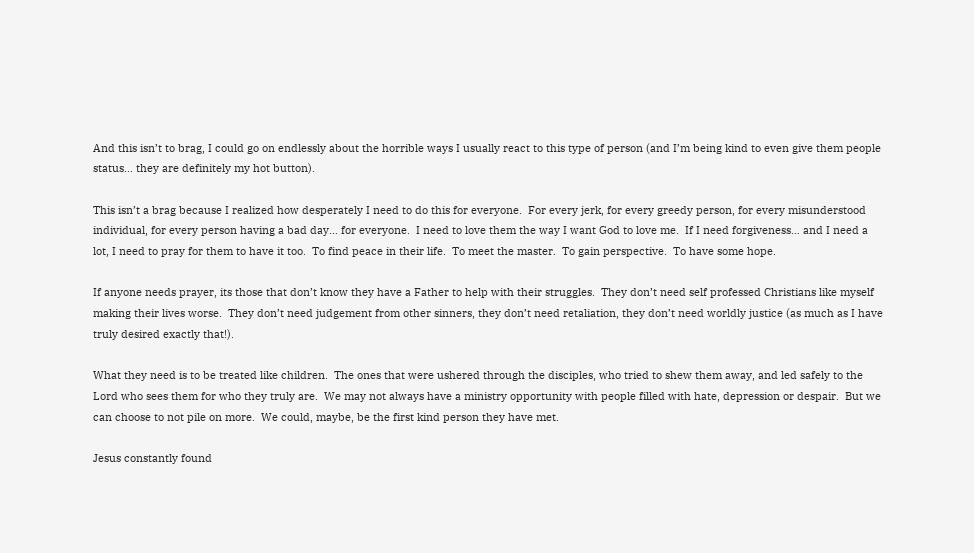And this isn’t to brag, I could go on endlessly about the horrible ways I usually react to this type of person (and I’m being kind to even give them people status… they are definitely my hot button).

This isn’t a brag because I realized how desperately I need to do this for everyone.  For every jerk, for every greedy person, for every misunderstood individual, for every person having a bad day… for everyone.  I need to love them the way I want God to love me.  If I need forgiveness… and I need a lot, I need to pray for them to have it too.  To find peace in their life.  To meet the master.  To gain perspective.  To have some hope.

If anyone needs prayer, its those that don’t know they have a Father to help with their struggles.  They don’t need self professed Christians like myself making their lives worse.  They don’t need judgement from other sinners, they don’t need retaliation, they don’t need worldly justice (as much as I have truly desired exactly that!).

What they need is to be treated like children.  The ones that were ushered through the disciples, who tried to shew them away, and led safely to the Lord who sees them for who they truly are.  We may not always have a ministry opportunity with people filled with hate, depression or despair.  But we can choose to not pile on more.  We could, maybe, be the first kind person they have met.

Jesus constantly found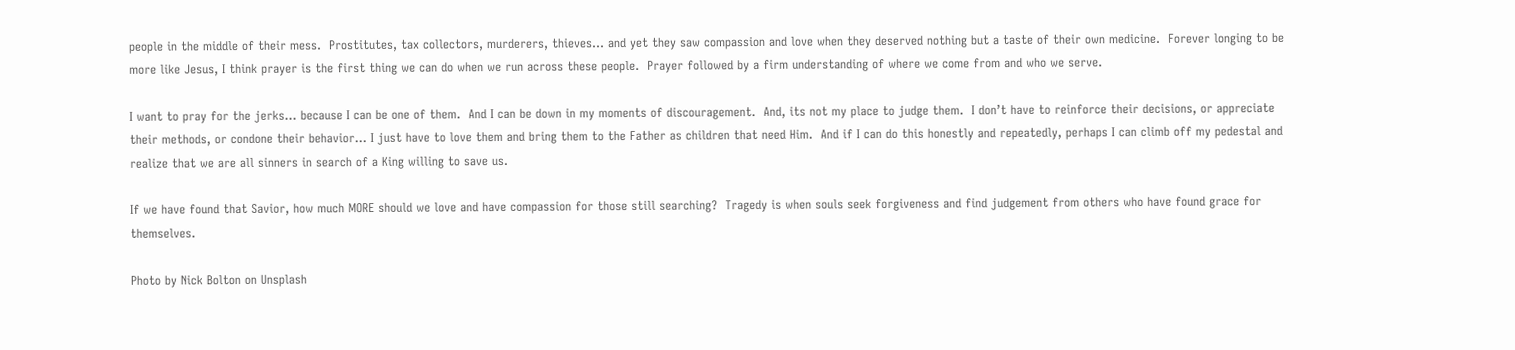people in the middle of their mess.  Prostitutes, tax collectors, murderers, thieves… and yet they saw compassion and love when they deserved nothing but a taste of their own medicine.  Forever longing to be more like Jesus, I think prayer is the first thing we can do when we run across these people.  Prayer followed by a firm understanding of where we come from and who we serve.

I want to pray for the jerks… because I can be one of them.  And I can be down in my moments of discouragement.  And, its not my place to judge them.  I don’t have to reinforce their decisions, or appreciate their methods, or condone their behavior… I just have to love them and bring them to the Father as children that need Him.  And if I can do this honestly and repeatedly, perhaps I can climb off my pedestal and realize that we are all sinners in search of a King willing to save us.

If we have found that Savior, how much MORE should we love and have compassion for those still searching?  Tragedy is when souls seek forgiveness and find judgement from others who have found grace for themselves.

Photo by Nick Bolton on Unsplash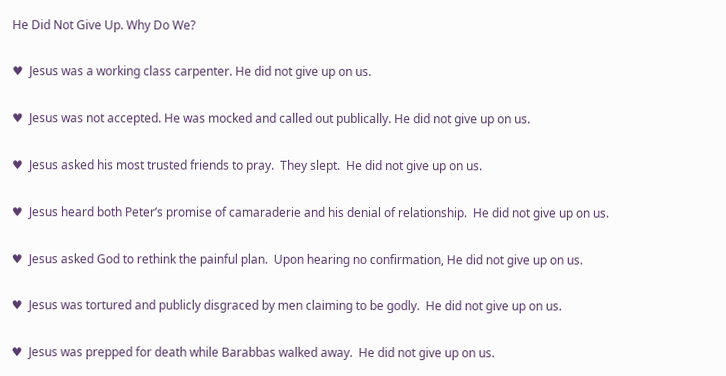He Did Not Give Up. Why Do We?

♥  Jesus was a working class carpenter. He did not give up on us.

♥  Jesus was not accepted. He was mocked and called out publically. He did not give up on us.

♥  Jesus asked his most trusted friends to pray.  They slept.  He did not give up on us.

♥  Jesus heard both Peter’s promise of camaraderie and his denial of relationship.  He did not give up on us.

♥  Jesus asked God to rethink the painful plan.  Upon hearing no confirmation, He did not give up on us.

♥  Jesus was tortured and publicly disgraced by men claiming to be godly.  He did not give up on us.

♥  Jesus was prepped for death while Barabbas walked away.  He did not give up on us.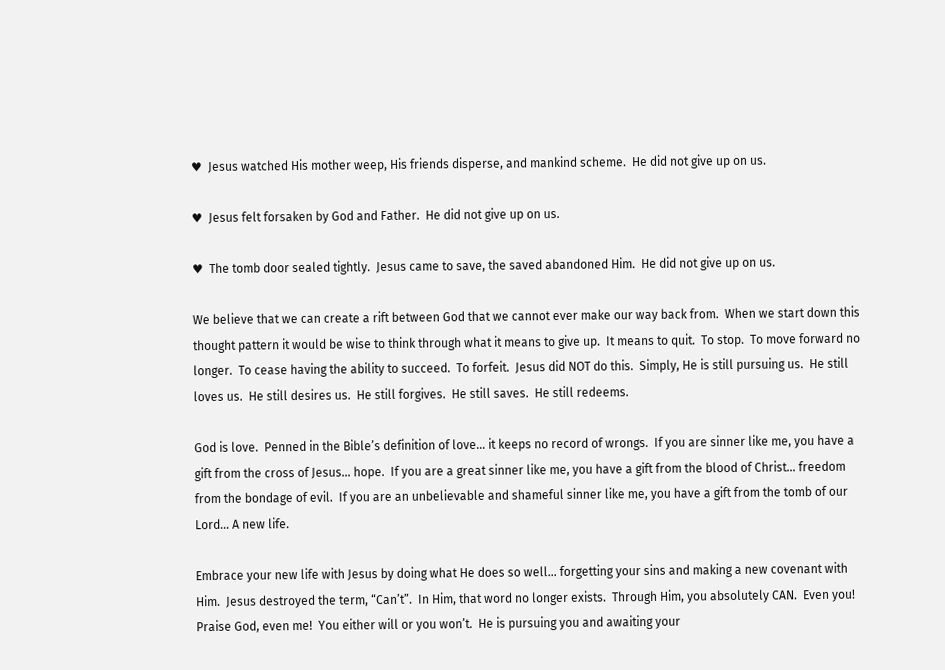♥  Jesus watched His mother weep, His friends disperse, and mankind scheme.  He did not give up on us.

♥  Jesus felt forsaken by God and Father.  He did not give up on us.

♥  The tomb door sealed tightly.  Jesus came to save, the saved abandoned Him.  He did not give up on us.

We believe that we can create a rift between God that we cannot ever make our way back from.  When we start down this thought pattern it would be wise to think through what it means to give up.  It means to quit.  To stop.  To move forward no longer.  To cease having the ability to succeed.  To forfeit.  Jesus did NOT do this.  Simply, He is still pursuing us.  He still loves us.  He still desires us.  He still forgives.  He still saves.  He still redeems.

God is love.  Penned in the Bible’s definition of love… it keeps no record of wrongs.  If you are sinner like me, you have a gift from the cross of Jesus… hope.  If you are a great sinner like me, you have a gift from the blood of Christ… freedom from the bondage of evil.  If you are an unbelievable and shameful sinner like me, you have a gift from the tomb of our Lord… A new life.

Embrace your new life with Jesus by doing what He does so well… forgetting your sins and making a new covenant with Him.  Jesus destroyed the term, “Can’t”.  In Him, that word no longer exists.  Through Him, you absolutely CAN.  Even you!  Praise God, even me!  You either will or you won’t.  He is pursuing you and awaiting your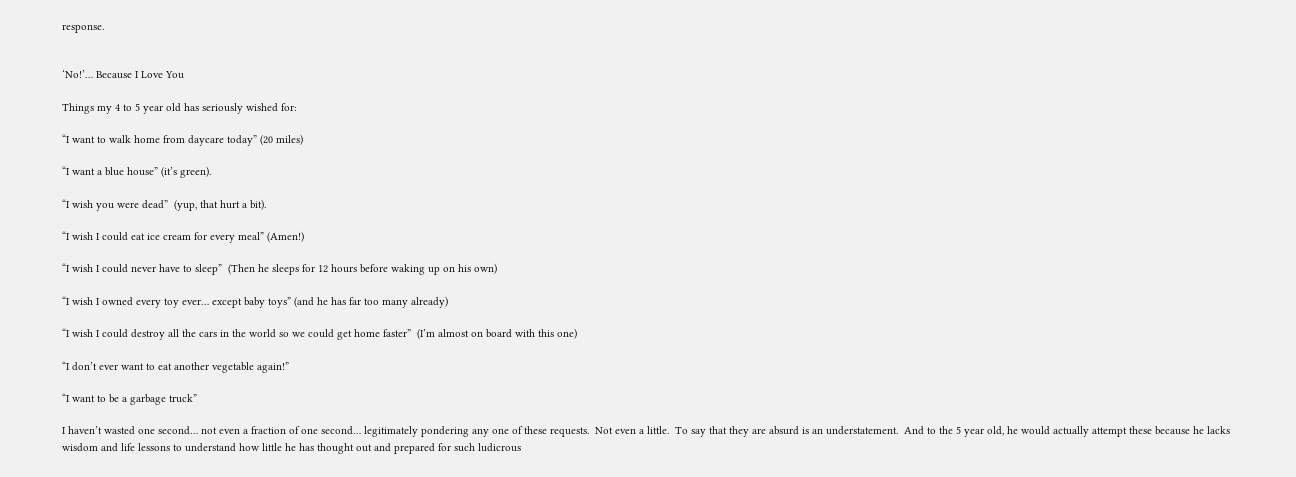response.


‘No!’… Because I Love You

Things my 4 to 5 year old has seriously wished for:

“I want to walk home from daycare today” (20 miles)

“I want a blue house” (it’s green).

“I wish you were dead”  (yup, that hurt a bit).

“I wish I could eat ice cream for every meal” (Amen!)

“I wish I could never have to sleep”  (Then he sleeps for 12 hours before waking up on his own)

“I wish I owned every toy ever… except baby toys” (and he has far too many already)

“I wish I could destroy all the cars in the world so we could get home faster”  (I’m almost on board with this one)

“I don’t ever want to eat another vegetable again!”

“I want to be a garbage truck”

I haven’t wasted one second… not even a fraction of one second… legitimately pondering any one of these requests.  Not even a little.  To say that they are absurd is an understatement.  And to the 5 year old, he would actually attempt these because he lacks wisdom and life lessons to understand how little he has thought out and prepared for such ludicrous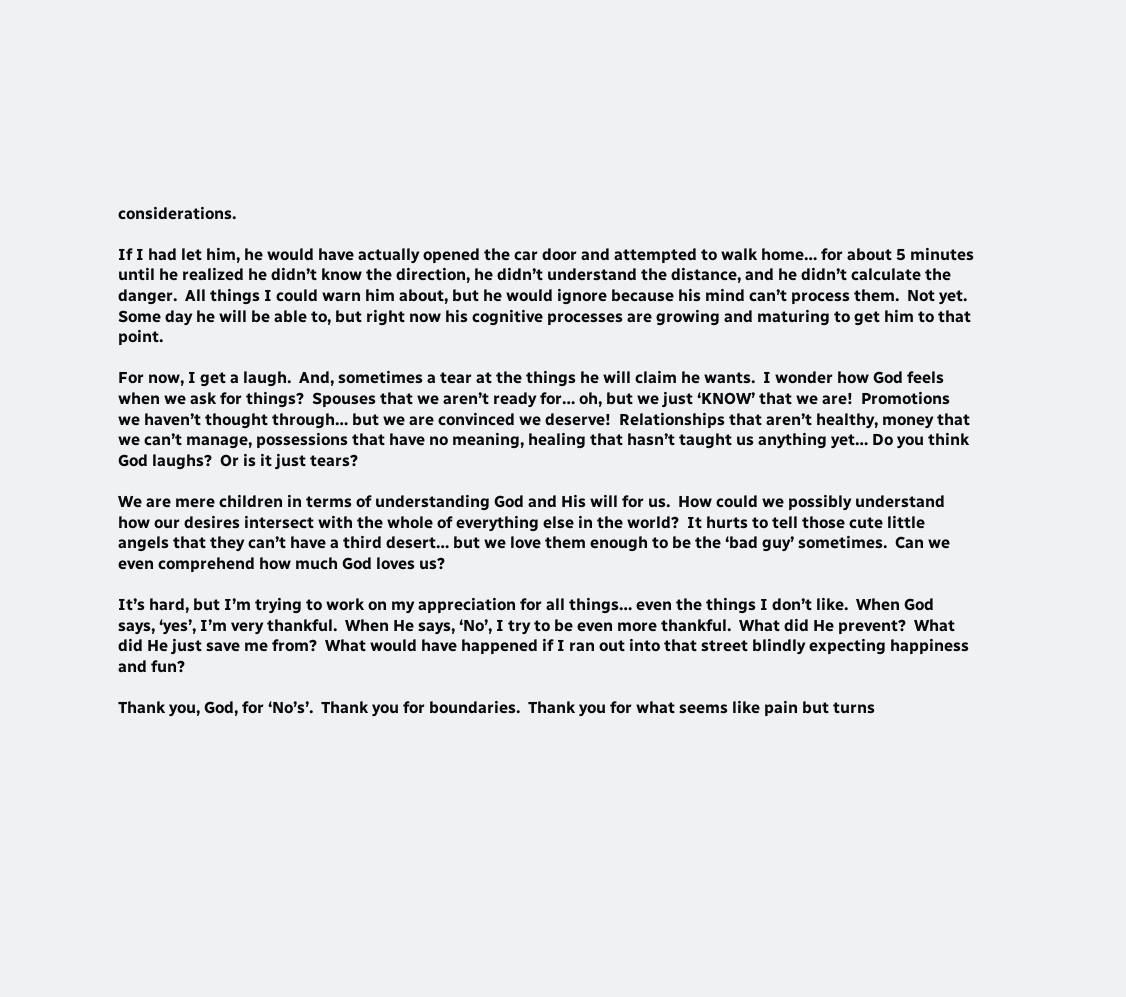considerations.

If I had let him, he would have actually opened the car door and attempted to walk home… for about 5 minutes until he realized he didn’t know the direction, he didn’t understand the distance, and he didn’t calculate the danger.  All things I could warn him about, but he would ignore because his mind can’t process them.  Not yet.  Some day he will be able to, but right now his cognitive processes are growing and maturing to get him to that point.

For now, I get a laugh.  And, sometimes a tear at the things he will claim he wants.  I wonder how God feels when we ask for things?  Spouses that we aren’t ready for… oh, but we just ‘KNOW’ that we are!  Promotions we haven’t thought through… but we are convinced we deserve!  Relationships that aren’t healthy, money that we can’t manage, possessions that have no meaning, healing that hasn’t taught us anything yet… Do you think God laughs?  Or is it just tears?

We are mere children in terms of understanding God and His will for us.  How could we possibly understand how our desires intersect with the whole of everything else in the world?  It hurts to tell those cute little angels that they can’t have a third desert… but we love them enough to be the ‘bad guy’ sometimes.  Can we even comprehend how much God loves us?

It’s hard, but I’m trying to work on my appreciation for all things… even the things I don’t like.  When God says, ‘yes’, I’m very thankful.  When He says, ‘No’, I try to be even more thankful.  What did He prevent?  What did He just save me from?  What would have happened if I ran out into that street blindly expecting happiness and fun?

Thank you, God, for ‘No’s’.  Thank you for boundaries.  Thank you for what seems like pain but turns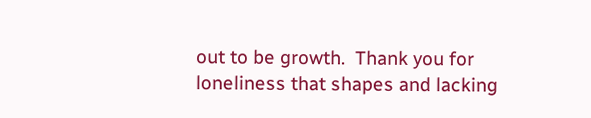out to be growth.  Thank you for loneliness that shapes and lacking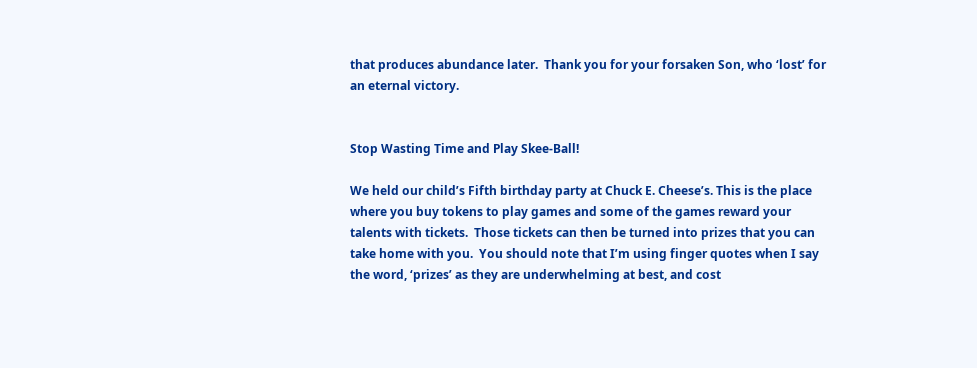that produces abundance later.  Thank you for your forsaken Son, who ‘lost’ for an eternal victory.


Stop Wasting Time and Play Skee-Ball!

We held our child’s Fifth birthday party at Chuck E. Cheese’s. This is the place where you buy tokens to play games and some of the games reward your talents with tickets.  Those tickets can then be turned into prizes that you can take home with you.  You should note that I’m using finger quotes when I say the word, ‘prizes’ as they are underwhelming at best, and cost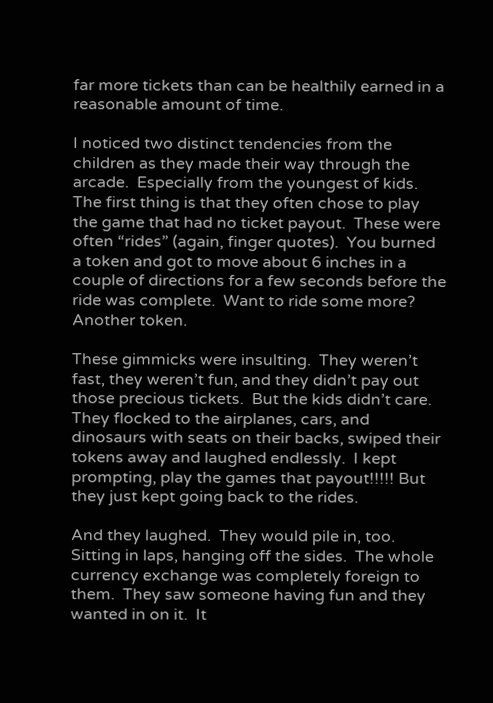far more tickets than can be healthily earned in a reasonable amount of time.

I noticed two distinct tendencies from the children as they made their way through the arcade.  Especially from the youngest of kids.  The first thing is that they often chose to play the game that had no ticket payout.  These were often “rides” (again, finger quotes).  You burned a token and got to move about 6 inches in a couple of directions for a few seconds before the ride was complete.  Want to ride some more?  Another token.

These gimmicks were insulting.  They weren’t fast, they weren’t fun, and they didn’t pay out those precious tickets.  But the kids didn’t care.  They flocked to the airplanes, cars, and dinosaurs with seats on their backs, swiped their tokens away and laughed endlessly.  I kept prompting, play the games that payout!!!!! But they just kept going back to the rides.

And they laughed.  They would pile in, too.  Sitting in laps, hanging off the sides.  The whole currency exchange was completely foreign to them.  They saw someone having fun and they wanted in on it.  It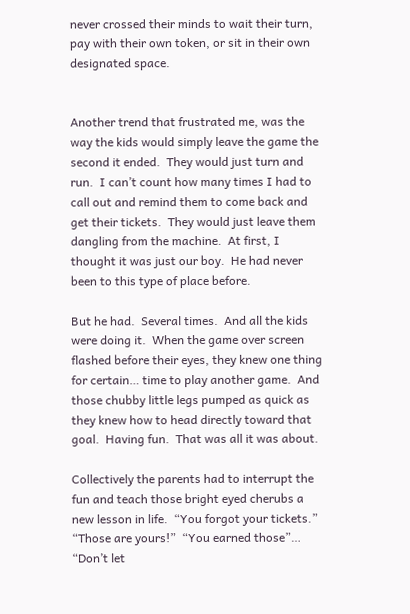never crossed their minds to wait their turn, pay with their own token, or sit in their own designated space.


Another trend that frustrated me, was the way the kids would simply leave the game the second it ended.  They would just turn and run.  I can’t count how many times I had to call out and remind them to come back and get their tickets.  They would just leave them dangling from the machine.  At first, I thought it was just our boy.  He had never been to this type of place before.

But he had.  Several times.  And all the kids were doing it.  When the game over screen flashed before their eyes, they knew one thing for certain… time to play another game.  And those chubby little legs pumped as quick as they knew how to head directly toward that goal.  Having fun.  That was all it was about.

Collectively the parents had to interrupt the fun and teach those bright eyed cherubs a new lesson in life.  “You forgot your tickets.”  “Those are yours!”  “You earned those”… “Don’t let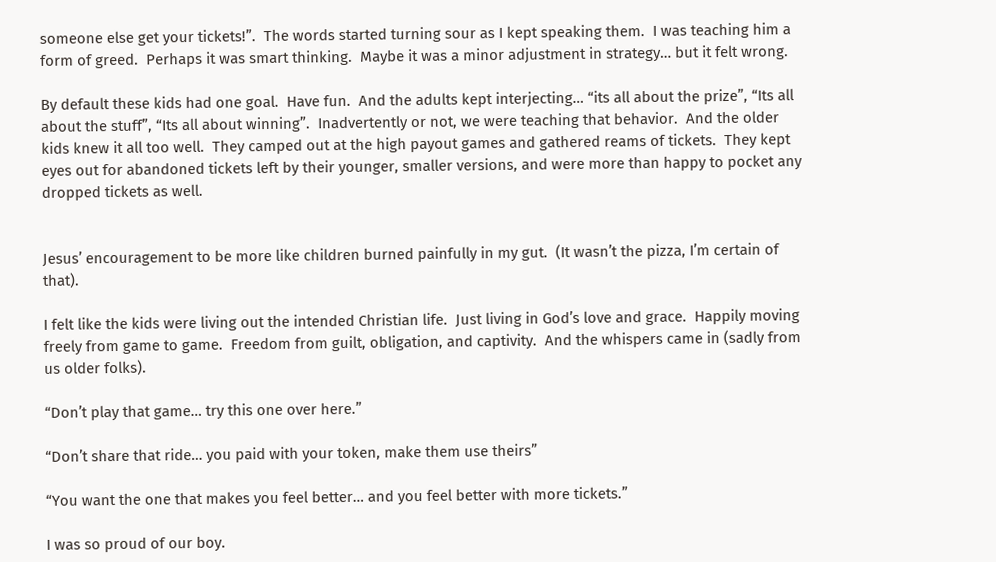someone else get your tickets!”.  The words started turning sour as I kept speaking them.  I was teaching him a form of greed.  Perhaps it was smart thinking.  Maybe it was a minor adjustment in strategy… but it felt wrong.

By default these kids had one goal.  Have fun.  And the adults kept interjecting… “its all about the prize”, “Its all about the stuff”, “Its all about winning”.  Inadvertently or not, we were teaching that behavior.  And the older kids knew it all too well.  They camped out at the high payout games and gathered reams of tickets.  They kept eyes out for abandoned tickets left by their younger, smaller versions, and were more than happy to pocket any dropped tickets as well.


Jesus’ encouragement to be more like children burned painfully in my gut.  (It wasn’t the pizza, I’m certain of that).

I felt like the kids were living out the intended Christian life.  Just living in God’s love and grace.  Happily moving freely from game to game.  Freedom from guilt, obligation, and captivity.  And the whispers came in (sadly from us older folks).

“Don’t play that game… try this one over here.”

“Don’t share that ride… you paid with your token, make them use theirs”

“You want the one that makes you feel better… and you feel better with more tickets.”

I was so proud of our boy.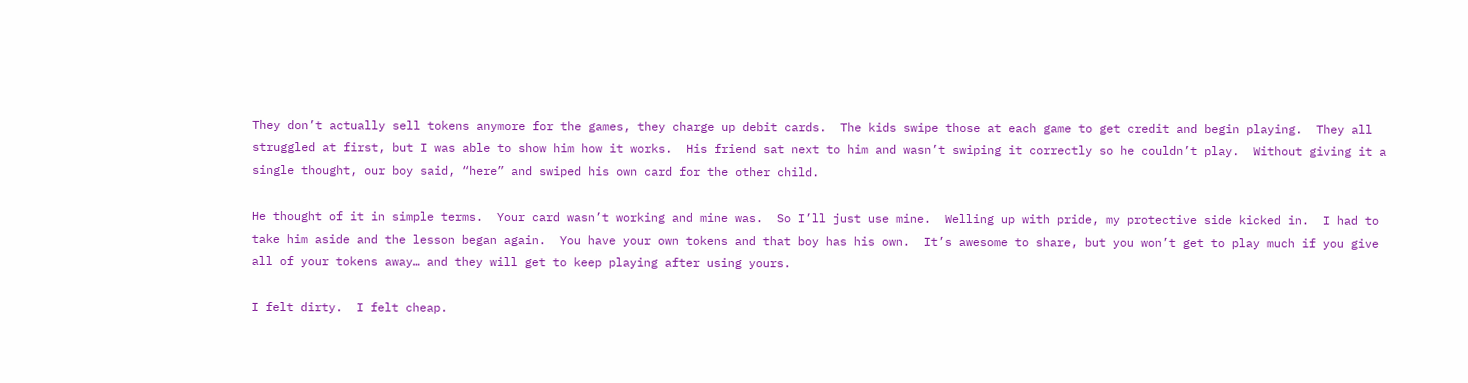They don’t actually sell tokens anymore for the games, they charge up debit cards.  The kids swipe those at each game to get credit and begin playing.  They all struggled at first, but I was able to show him how it works.  His friend sat next to him and wasn’t swiping it correctly so he couldn’t play.  Without giving it a single thought, our boy said, “here” and swiped his own card for the other child.

He thought of it in simple terms.  Your card wasn’t working and mine was.  So I’ll just use mine.  Welling up with pride, my protective side kicked in.  I had to take him aside and the lesson began again.  You have your own tokens and that boy has his own.  It’s awesome to share, but you won’t get to play much if you give all of your tokens away… and they will get to keep playing after using yours.

I felt dirty.  I felt cheap.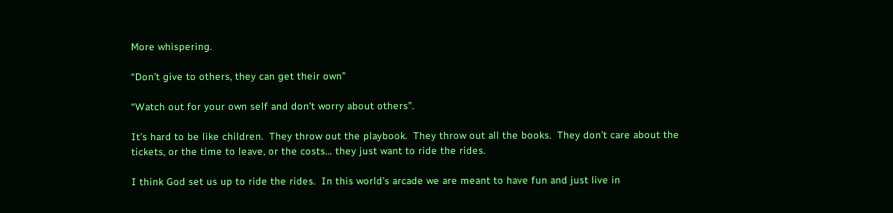More whispering.

“Don’t give to others, they can get their own”

“Watch out for your own self and don’t worry about others”.

It’s hard to be like children.  They throw out the playbook.  They throw out all the books.  They don’t care about the tickets, or the time to leave, or the costs… they just want to ride the rides.

I think God set us up to ride the rides.  In this world’s arcade we are meant to have fun and just live in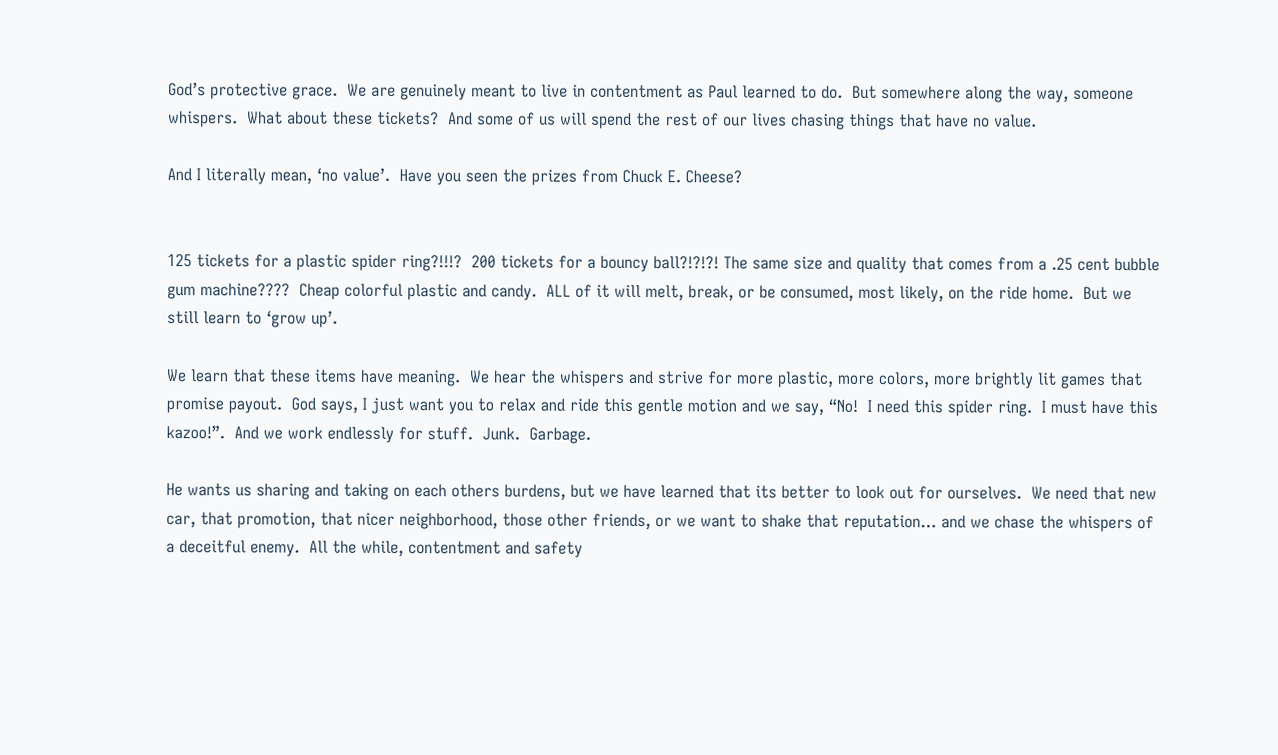God’s protective grace.  We are genuinely meant to live in contentment as Paul learned to do.  But somewhere along the way, someone whispers.  What about these tickets?  And some of us will spend the rest of our lives chasing things that have no value.

And I literally mean, ‘no value’.  Have you seen the prizes from Chuck E. Cheese?


125 tickets for a plastic spider ring?!!!?  200 tickets for a bouncy ball?!?!?! The same size and quality that comes from a .25 cent bubble gum machine????  Cheap colorful plastic and candy.  ALL of it will melt, break, or be consumed, most likely, on the ride home.  But we still learn to ‘grow up’.

We learn that these items have meaning.  We hear the whispers and strive for more plastic, more colors, more brightly lit games that promise payout.  God says, I just want you to relax and ride this gentle motion and we say, “No!  I need this spider ring.  I must have this kazoo!”.  And we work endlessly for stuff.  Junk.  Garbage.

He wants us sharing and taking on each others burdens, but we have learned that its better to look out for ourselves.  We need that new car, that promotion, that nicer neighborhood, those other friends, or we want to shake that reputation… and we chase the whispers of a deceitful enemy.  All the while, contentment and safety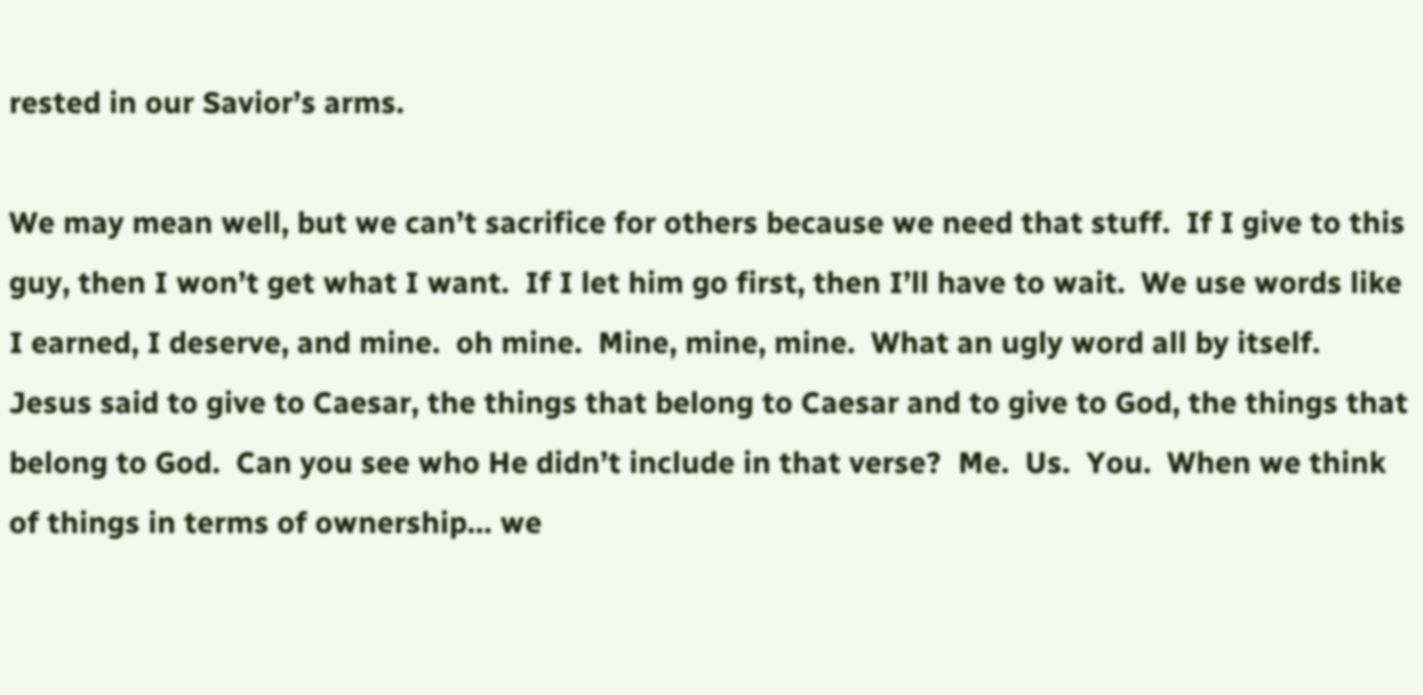rested in our Savior’s arms.

We may mean well, but we can’t sacrifice for others because we need that stuff.  If I give to this guy, then I won’t get what I want.  If I let him go first, then I’ll have to wait.  We use words like I earned, I deserve, and mine.  oh mine.  Mine, mine, mine.  What an ugly word all by itself.  Jesus said to give to Caesar, the things that belong to Caesar and to give to God, the things that belong to God.  Can you see who He didn’t include in that verse?  Me.  Us.  You.  When we think of things in terms of ownership… we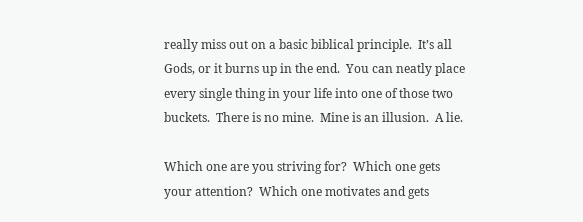really miss out on a basic biblical principle.  It’s all Gods, or it burns up in the end.  You can neatly place every single thing in your life into one of those two buckets.  There is no mine.  Mine is an illusion.  A lie.

Which one are you striving for?  Which one gets your attention?  Which one motivates and gets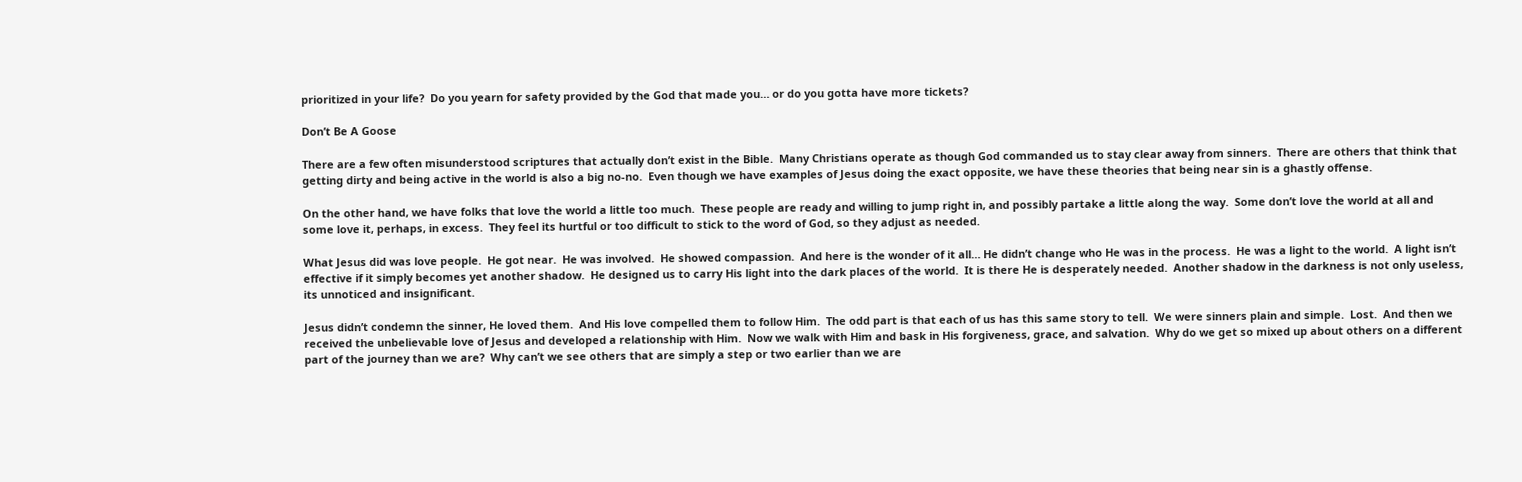prioritized in your life?  Do you yearn for safety provided by the God that made you… or do you gotta have more tickets?

Don’t Be A Goose

There are a few often misunderstood scriptures that actually don’t exist in the Bible.  Many Christians operate as though God commanded us to stay clear away from sinners.  There are others that think that getting dirty and being active in the world is also a big no-no.  Even though we have examples of Jesus doing the exact opposite, we have these theories that being near sin is a ghastly offense.

On the other hand, we have folks that love the world a little too much.  These people are ready and willing to jump right in, and possibly partake a little along the way.  Some don’t love the world at all and some love it, perhaps, in excess.  They feel its hurtful or too difficult to stick to the word of God, so they adjust as needed.

What Jesus did was love people.  He got near.  He was involved.  He showed compassion.  And here is the wonder of it all… He didn’t change who He was in the process.  He was a light to the world.  A light isn’t effective if it simply becomes yet another shadow.  He designed us to carry His light into the dark places of the world.  It is there He is desperately needed.  Another shadow in the darkness is not only useless, its unnoticed and insignificant.

Jesus didn’t condemn the sinner, He loved them.  And His love compelled them to follow Him.  The odd part is that each of us has this same story to tell.  We were sinners plain and simple.  Lost.  And then we received the unbelievable love of Jesus and developed a relationship with Him.  Now we walk with Him and bask in His forgiveness, grace, and salvation.  Why do we get so mixed up about others on a different part of the journey than we are?  Why can’t we see others that are simply a step or two earlier than we are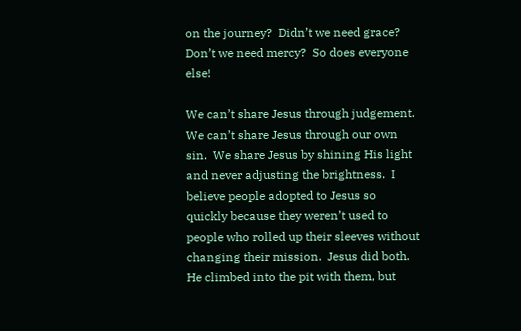on the journey?  Didn’t we need grace?  Don’t we need mercy?  So does everyone else!

We can’t share Jesus through judgement.  We can’t share Jesus through our own sin.  We share Jesus by shining His light and never adjusting the brightness.  I believe people adopted to Jesus so quickly because they weren’t used to people who rolled up their sleeves without changing their mission.  Jesus did both.  He climbed into the pit with them, but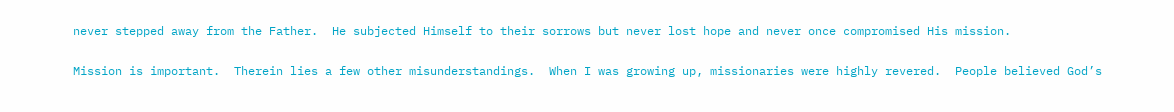never stepped away from the Father.  He subjected Himself to their sorrows but never lost hope and never once compromised His mission.

Mission is important.  Therein lies a few other misunderstandings.  When I was growing up, missionaries were highly revered.  People believed God’s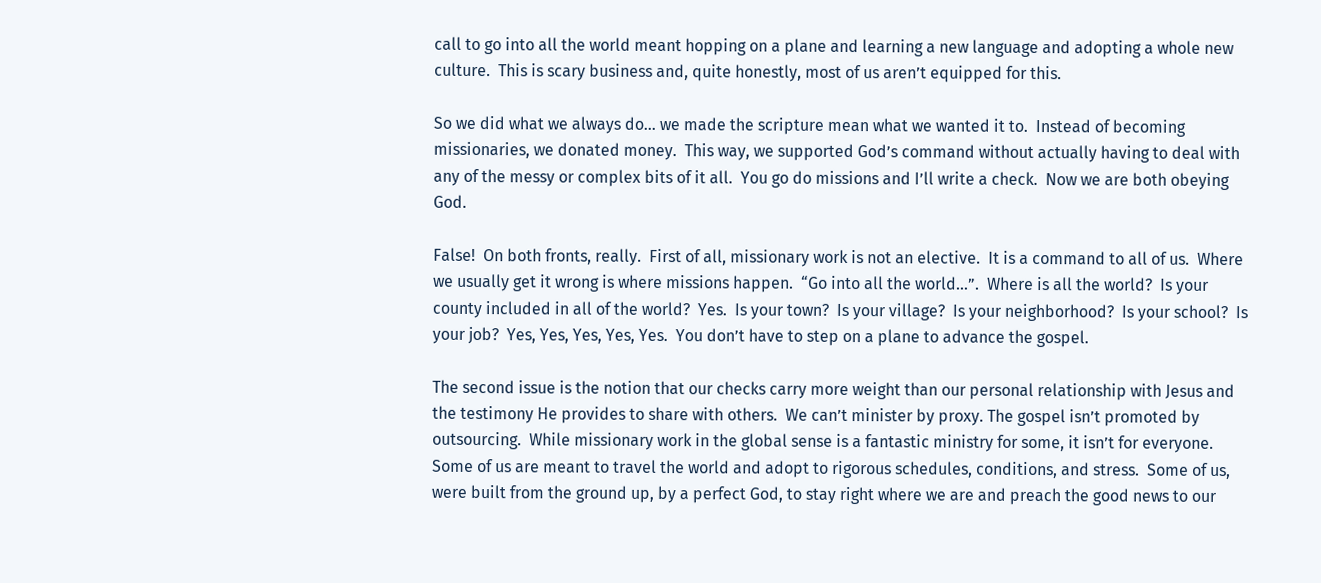call to go into all the world meant hopping on a plane and learning a new language and adopting a whole new culture.  This is scary business and, quite honestly, most of us aren’t equipped for this.

So we did what we always do… we made the scripture mean what we wanted it to.  Instead of becoming missionaries, we donated money.  This way, we supported God’s command without actually having to deal with any of the messy or complex bits of it all.  You go do missions and I’ll write a check.  Now we are both obeying God.

False!  On both fronts, really.  First of all, missionary work is not an elective.  It is a command to all of us.  Where we usually get it wrong is where missions happen.  “Go into all the world…”.  Where is all the world?  Is your county included in all of the world?  Yes.  Is your town?  Is your village?  Is your neighborhood?  Is your school?  Is your job?  Yes, Yes, Yes, Yes, Yes.  You don’t have to step on a plane to advance the gospel.

The second issue is the notion that our checks carry more weight than our personal relationship with Jesus and the testimony He provides to share with others.  We can’t minister by proxy. The gospel isn’t promoted by outsourcing.  While missionary work in the global sense is a fantastic ministry for some, it isn’t for everyone.  Some of us are meant to travel the world and adopt to rigorous schedules, conditions, and stress.  Some of us, were built from the ground up, by a perfect God, to stay right where we are and preach the good news to our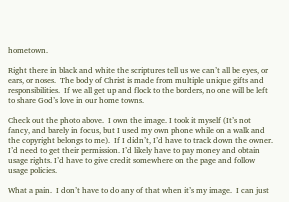hometown.

Right there in black and white the scriptures tell us we can’t all be eyes, or ears, or noses.  The body of Christ is made from multiple unique gifts and responsibilities.  If we all get up and flock to the borders, no one will be left to share God’s love in our home towns.

Check out the photo above.  I own the image. I took it myself (It’s not fancy, and barely in focus, but I used my own phone while on a walk and the copyright belongs to me).  If I didn’t, I’d have to track down the owner. I’d need to get their permission. I’d likely have to pay money and obtain usage rights. I’d have to give credit somewhere on the page and follow usage policies.

What a pain.  I don’t have to do any of that when it’s my image.  I can just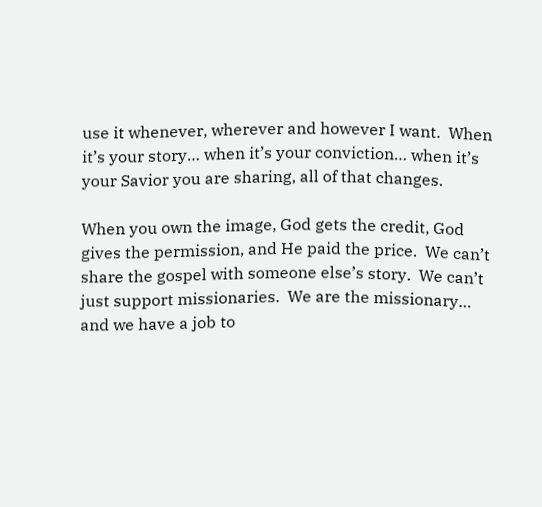use it whenever, wherever and however I want.  When it’s your story… when it’s your conviction… when it’s your Savior you are sharing, all of that changes.

When you own the image, God gets the credit, God gives the permission, and He paid the price.  We can’t share the gospel with someone else’s story.  We can’t just support missionaries.  We are the missionary… and we have a job to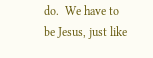do.  We have to be Jesus, just like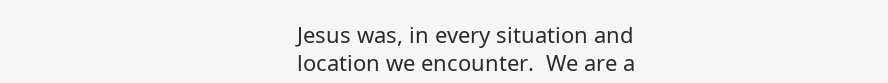Jesus was, in every situation and location we encounter.  We are a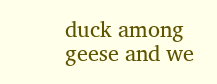duck among geese and we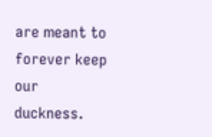are meant to forever keep our duckness.